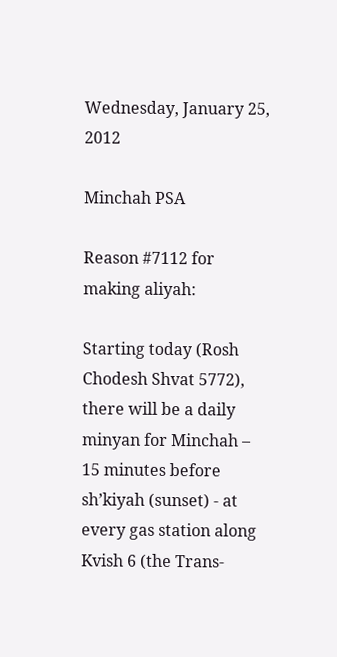Wednesday, January 25, 2012

Minchah PSA

Reason #7112 for making aliyah:

Starting today (Rosh Chodesh Shvat 5772), there will be a daily minyan for Minchah – 15 minutes before sh’kiyah (sunset) - at every gas station along Kvish 6 (the Trans-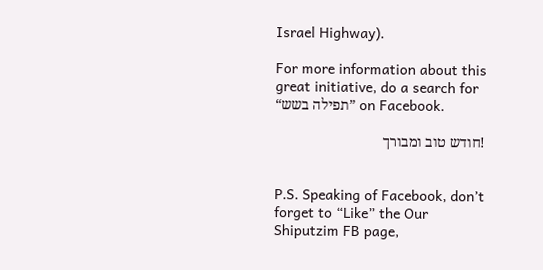Israel Highway).

For more information about this great initiative, do a search for “תפילה בשש” on Facebook.

!חודש טוב ומבורך


P.S. Speaking of Facebook, don’t forget to “Like” the Our Shiputzim FB page,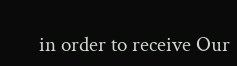in order to receive Our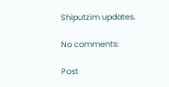Shiputzim updates.

No comments:

Post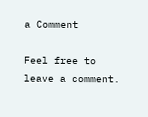a Comment

Feel free to leave a comment.